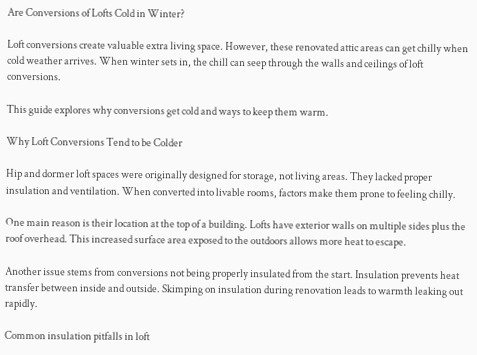Are Conversions of Lofts Cold in Winter?

Loft conversions create valuable extra living space. However, these renovated attic areas can get chilly when cold weather arrives. When winter sets in, the chill can seep through the walls and ceilings of loft conversions.

This guide explores why conversions get cold and ways to keep them warm.

Why Loft Conversions Tend to be Colder

Hip and dormer loft spaces were originally designed for storage, not living areas. They lacked proper insulation and ventilation. When converted into livable rooms, factors make them prone to feeling chilly.

One main reason is their location at the top of a building. Lofts have exterior walls on multiple sides plus the roof overhead. This increased surface area exposed to the outdoors allows more heat to escape.

Another issue stems from conversions not being properly insulated from the start. Insulation prevents heat transfer between inside and outside. Skimping on insulation during renovation leads to warmth leaking out rapidly.

Common insulation pitfalls in loft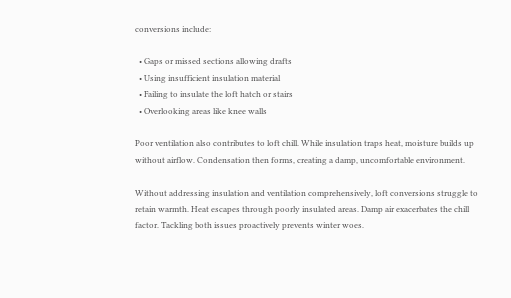conversions include:

  • Gaps or missed sections allowing drafts
  • Using insufficient insulation material
  • Failing to insulate the loft hatch or stairs
  • Overlooking areas like knee walls

Poor ventilation also contributes to loft chill. While insulation traps heat, moisture builds up without airflow. Condensation then forms, creating a damp, uncomfortable environment.

Without addressing insulation and ventilation comprehensively, loft conversions struggle to retain warmth. Heat escapes through poorly insulated areas. Damp air exacerbates the chill factor. Tackling both issues proactively prevents winter woes.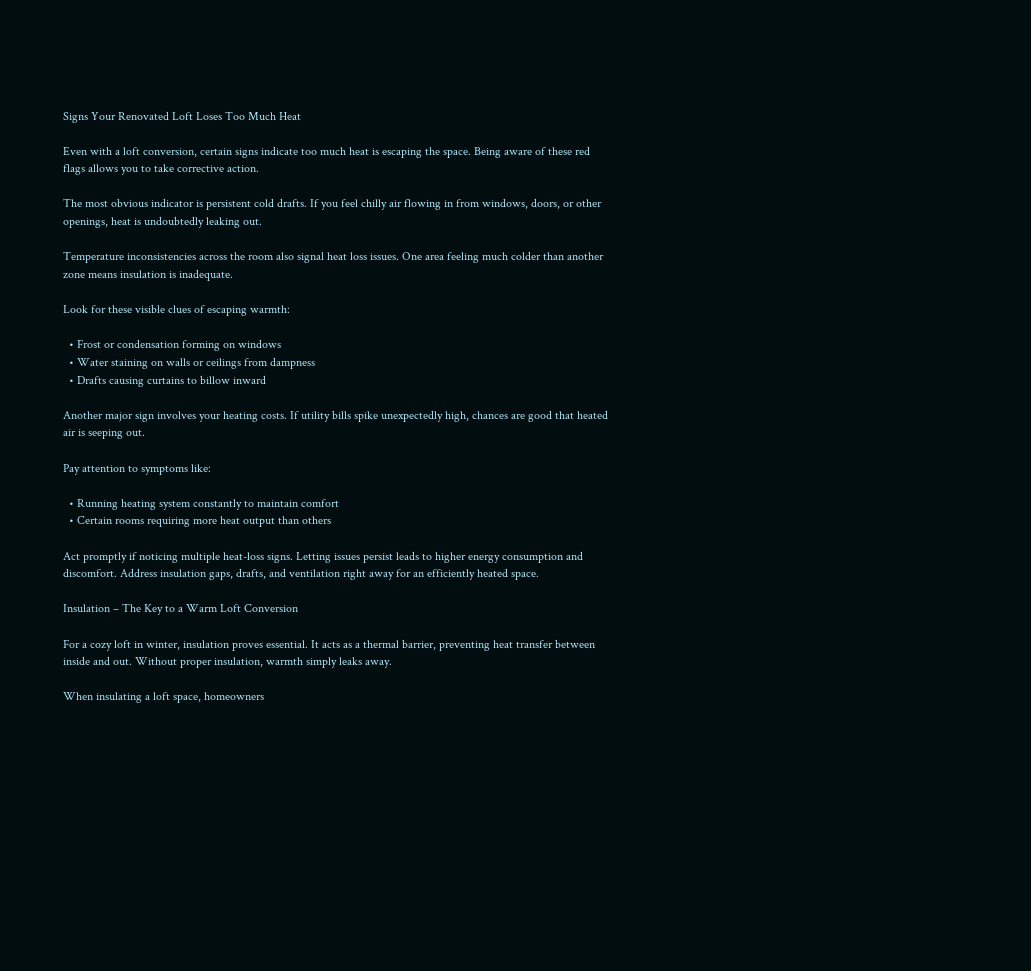Signs Your Renovated Loft Loses Too Much Heat

Even with a loft conversion, certain signs indicate too much heat is escaping the space. Being aware of these red flags allows you to take corrective action.

The most obvious indicator is persistent cold drafts. If you feel chilly air flowing in from windows, doors, or other openings, heat is undoubtedly leaking out.

Temperature inconsistencies across the room also signal heat loss issues. One area feeling much colder than another zone means insulation is inadequate.

Look for these visible clues of escaping warmth:

  • Frost or condensation forming on windows
  • Water staining on walls or ceilings from dampness
  • Drafts causing curtains to billow inward

Another major sign involves your heating costs. If utility bills spike unexpectedly high, chances are good that heated air is seeping out.

Pay attention to symptoms like:

  • Running heating system constantly to maintain comfort
  • Certain rooms requiring more heat output than others

Act promptly if noticing multiple heat-loss signs. Letting issues persist leads to higher energy consumption and discomfort. Address insulation gaps, drafts, and ventilation right away for an efficiently heated space.

Insulation – The Key to a Warm Loft Conversion

For a cozy loft in winter, insulation proves essential. It acts as a thermal barrier, preventing heat transfer between inside and out. Without proper insulation, warmth simply leaks away.

When insulating a loft space, homeowners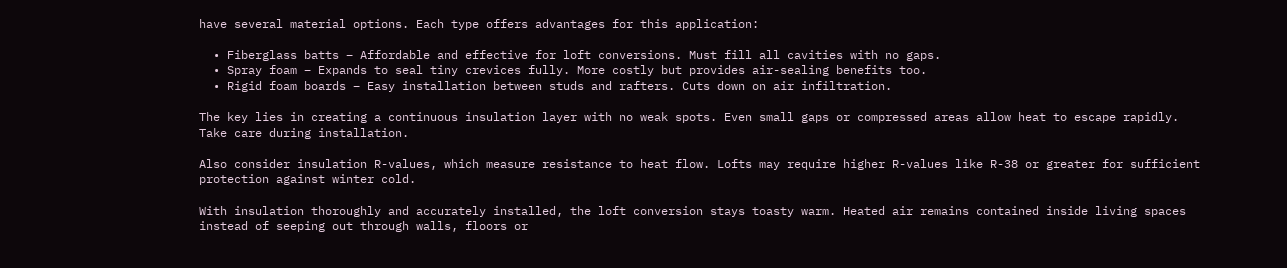have several material options. Each type offers advantages for this application:

  • Fiberglass batts – Affordable and effective for loft conversions. Must fill all cavities with no gaps.
  • Spray foam – Expands to seal tiny crevices fully. More costly but provides air-sealing benefits too.
  • Rigid foam boards – Easy installation between studs and rafters. Cuts down on air infiltration.

The key lies in creating a continuous insulation layer with no weak spots. Even small gaps or compressed areas allow heat to escape rapidly. Take care during installation.

Also consider insulation R-values, which measure resistance to heat flow. Lofts may require higher R-values like R-38 or greater for sufficient protection against winter cold.

With insulation thoroughly and accurately installed, the loft conversion stays toasty warm. Heated air remains contained inside living spaces instead of seeping out through walls, floors or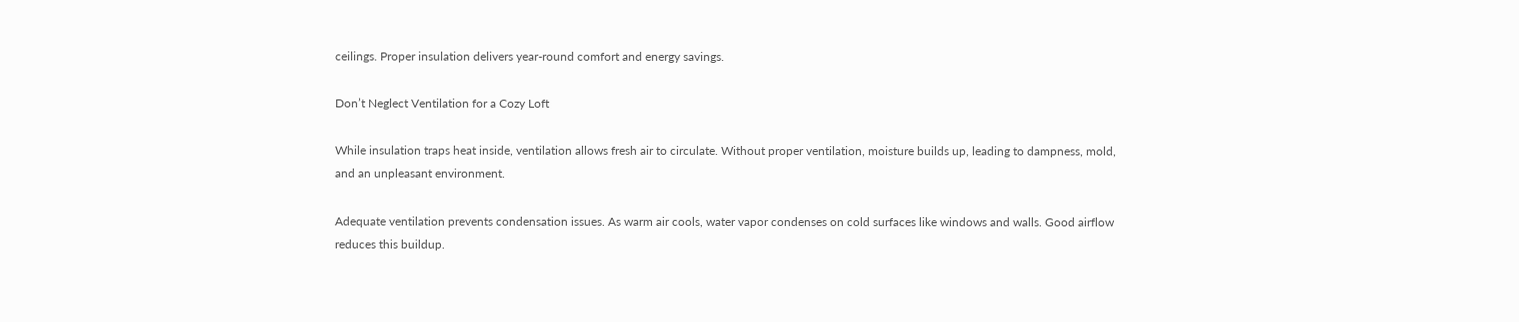ceilings. Proper insulation delivers year-round comfort and energy savings.

Don’t Neglect Ventilation for a Cozy Loft

While insulation traps heat inside, ventilation allows fresh air to circulate. Without proper ventilation, moisture builds up, leading to dampness, mold, and an unpleasant environment.

Adequate ventilation prevents condensation issues. As warm air cools, water vapor condenses on cold surfaces like windows and walls. Good airflow reduces this buildup.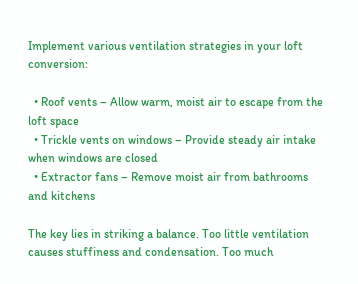Implement various ventilation strategies in your loft conversion:

  • Roof vents – Allow warm, moist air to escape from the loft space
  • Trickle vents on windows – Provide steady air intake when windows are closed
  • Extractor fans – Remove moist air from bathrooms and kitchens

The key lies in striking a balance. Too little ventilation causes stuffiness and condensation. Too much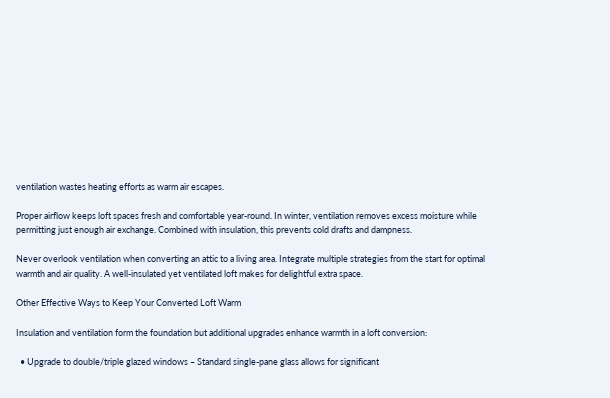ventilation wastes heating efforts as warm air escapes.

Proper airflow keeps loft spaces fresh and comfortable year-round. In winter, ventilation removes excess moisture while permitting just enough air exchange. Combined with insulation, this prevents cold drafts and dampness.

Never overlook ventilation when converting an attic to a living area. Integrate multiple strategies from the start for optimal warmth and air quality. A well-insulated yet ventilated loft makes for delightful extra space.

Other Effective Ways to Keep Your Converted Loft Warm

Insulation and ventilation form the foundation but additional upgrades enhance warmth in a loft conversion:

  • Upgrade to double/triple glazed windows – Standard single-pane glass allows for significant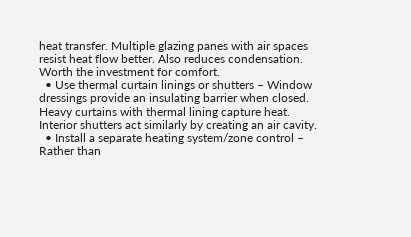heat transfer. Multiple glazing panes with air spaces resist heat flow better. Also reduces condensation. Worth the investment for comfort.
  • Use thermal curtain linings or shutters – Window dressings provide an insulating barrier when closed. Heavy curtains with thermal lining capture heat. Interior shutters act similarly by creating an air cavity.
  • Install a separate heating system/zone control – Rather than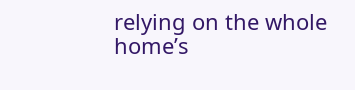relying on the whole home’s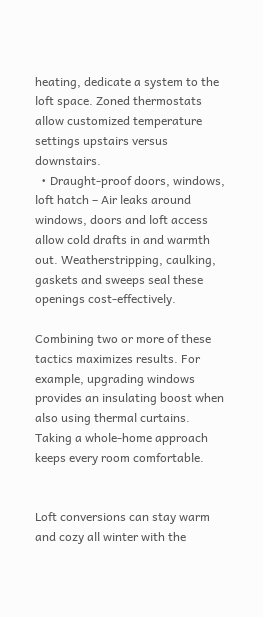heating, dedicate a system to the loft space. Zoned thermostats allow customized temperature settings upstairs versus downstairs.
  • Draught-proof doors, windows, loft hatch – Air leaks around windows, doors and loft access allow cold drafts in and warmth out. Weatherstripping, caulking, gaskets and sweeps seal these openings cost-effectively.

Combining two or more of these tactics maximizes results. For example, upgrading windows provides an insulating boost when also using thermal curtains. Taking a whole-home approach keeps every room comfortable.


Loft conversions can stay warm and cozy all winter with the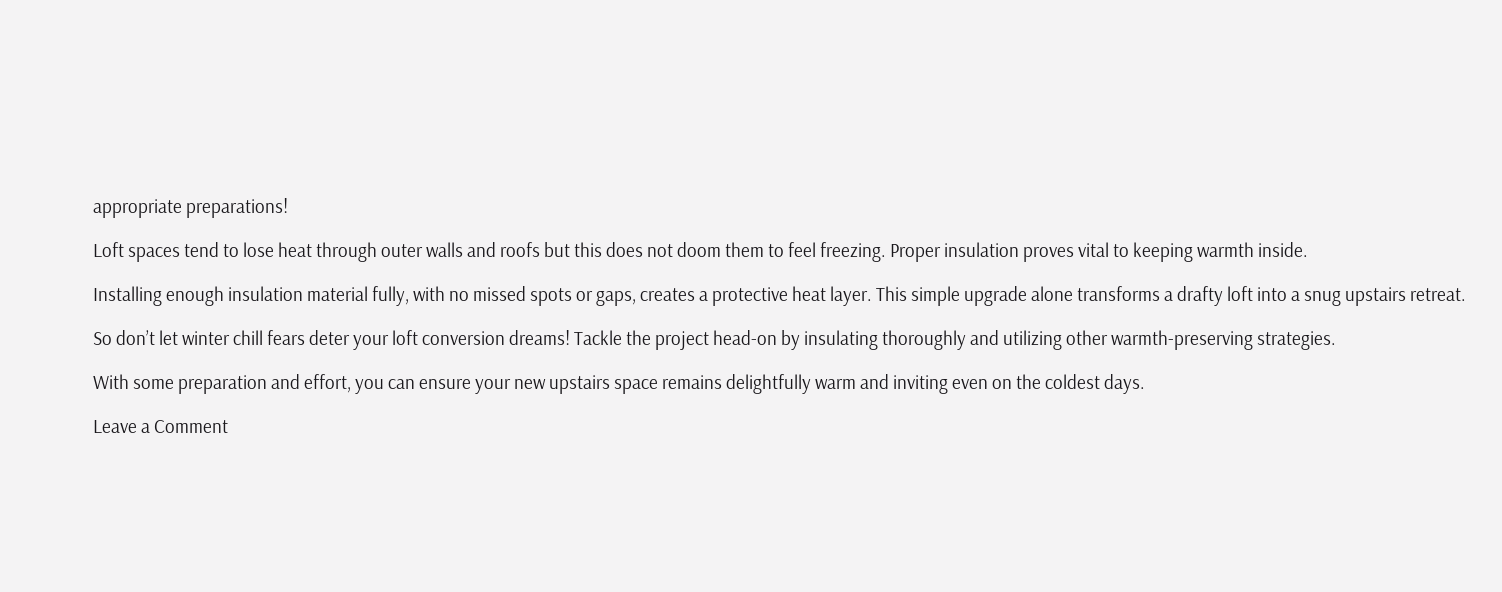appropriate preparations!

Loft spaces tend to lose heat through outer walls and roofs but this does not doom them to feel freezing. Proper insulation proves vital to keeping warmth inside.

Installing enough insulation material fully, with no missed spots or gaps, creates a protective heat layer. This simple upgrade alone transforms a drafty loft into a snug upstairs retreat.

So don’t let winter chill fears deter your loft conversion dreams! Tackle the project head-on by insulating thoroughly and utilizing other warmth-preserving strategies.

With some preparation and effort, you can ensure your new upstairs space remains delightfully warm and inviting even on the coldest days.

Leave a Comment